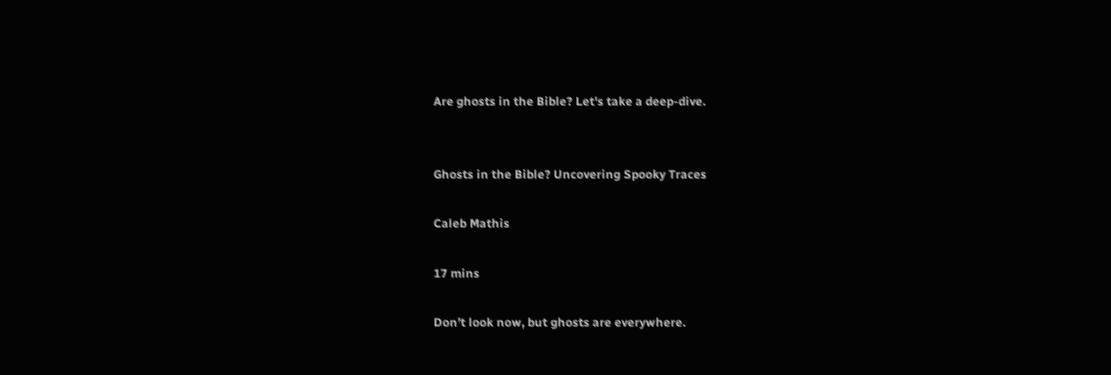Are ghosts in the Bible? Let's take a deep-dive.


Ghosts in the Bible? Uncovering Spooky Traces

Caleb Mathis

17 mins

Don’t look now, but ghosts are everywhere.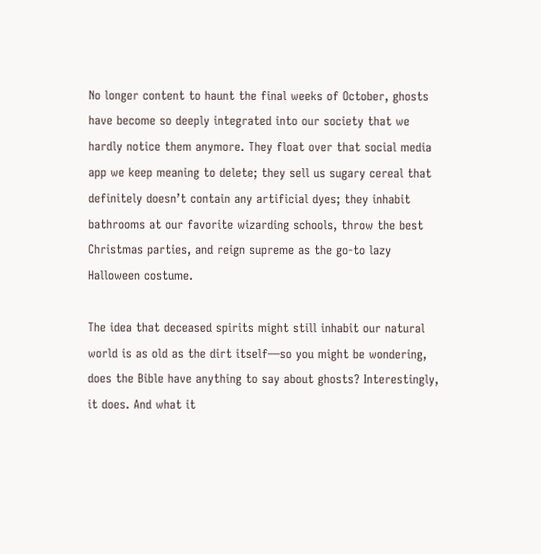No longer content to haunt the final weeks of October, ghosts have become so deeply integrated into our society that we hardly notice them anymore. They float over that social media app we keep meaning to delete; they sell us sugary cereal that definitely doesn’t contain any artificial dyes; they inhabit bathrooms at our favorite wizarding schools, throw the best Christmas parties, and reign supreme as the go-to lazy Halloween costume.

The idea that deceased spirits might still inhabit our natural world is as old as the dirt itself—so you might be wondering, does the Bible have anything to say about ghosts? Interestingly, it does. And what it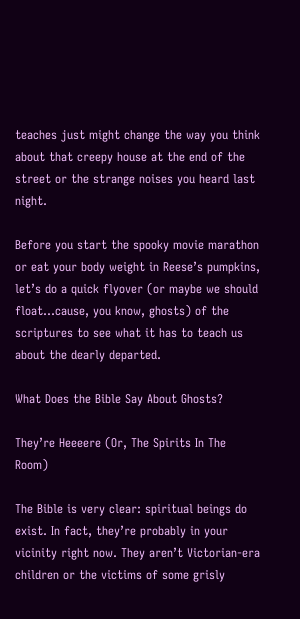teaches just might change the way you think about that creepy house at the end of the street or the strange noises you heard last night.

Before you start the spooky movie marathon or eat your body weight in Reese’s pumpkins, let’s do a quick flyover (or maybe we should float…cause, you know, ghosts) of the scriptures to see what it has to teach us about the dearly departed.

What Does the Bible Say About Ghosts?

They’re Heeeere (Or, The Spirits In The Room)

The Bible is very clear: spiritual beings do exist. In fact, they’re probably in your vicinity right now. They aren’t Victorian-era children or the victims of some grisly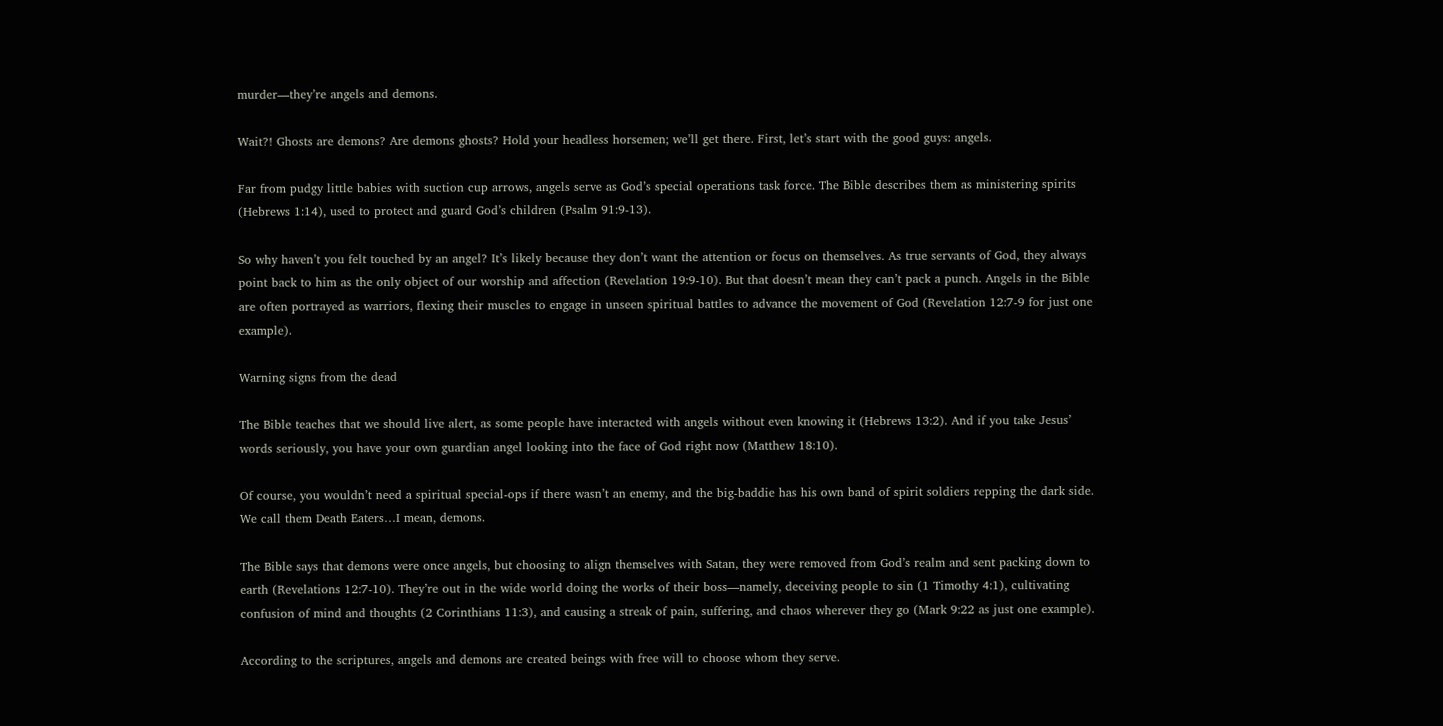murder—they’re angels and demons.

Wait?! Ghosts are demons? Are demons ghosts? Hold your headless horsemen; we’ll get there. First, let’s start with the good guys: angels.

Far from pudgy little babies with suction cup arrows, angels serve as God’s special operations task force. The Bible describes them as ministering spirits (Hebrews 1:14), used to protect and guard God’s children (Psalm 91:9-13).

So why haven’t you felt touched by an angel? It’s likely because they don’t want the attention or focus on themselves. As true servants of God, they always point back to him as the only object of our worship and affection (Revelation 19:9-10). But that doesn’t mean they can’t pack a punch. Angels in the Bible are often portrayed as warriors, flexing their muscles to engage in unseen spiritual battles to advance the movement of God (Revelation 12:7-9 for just one example).

Warning signs from the dead

The Bible teaches that we should live alert, as some people have interacted with angels without even knowing it (Hebrews 13:2). And if you take Jesus’ words seriously, you have your own guardian angel looking into the face of God right now (Matthew 18:10).

Of course, you wouldn’t need a spiritual special-ops if there wasn’t an enemy, and the big-baddie has his own band of spirit soldiers repping the dark side. We call them Death Eaters…I mean, demons.

The Bible says that demons were once angels, but choosing to align themselves with Satan, they were removed from God’s realm and sent packing down to earth (Revelations 12:7-10). They’re out in the wide world doing the works of their boss—namely, deceiving people to sin (1 Timothy 4:1), cultivating confusion of mind and thoughts (2 Corinthians 11:3), and causing a streak of pain, suffering, and chaos wherever they go (Mark 9:22 as just one example).

According to the scriptures, angels and demons are created beings with free will to choose whom they serve.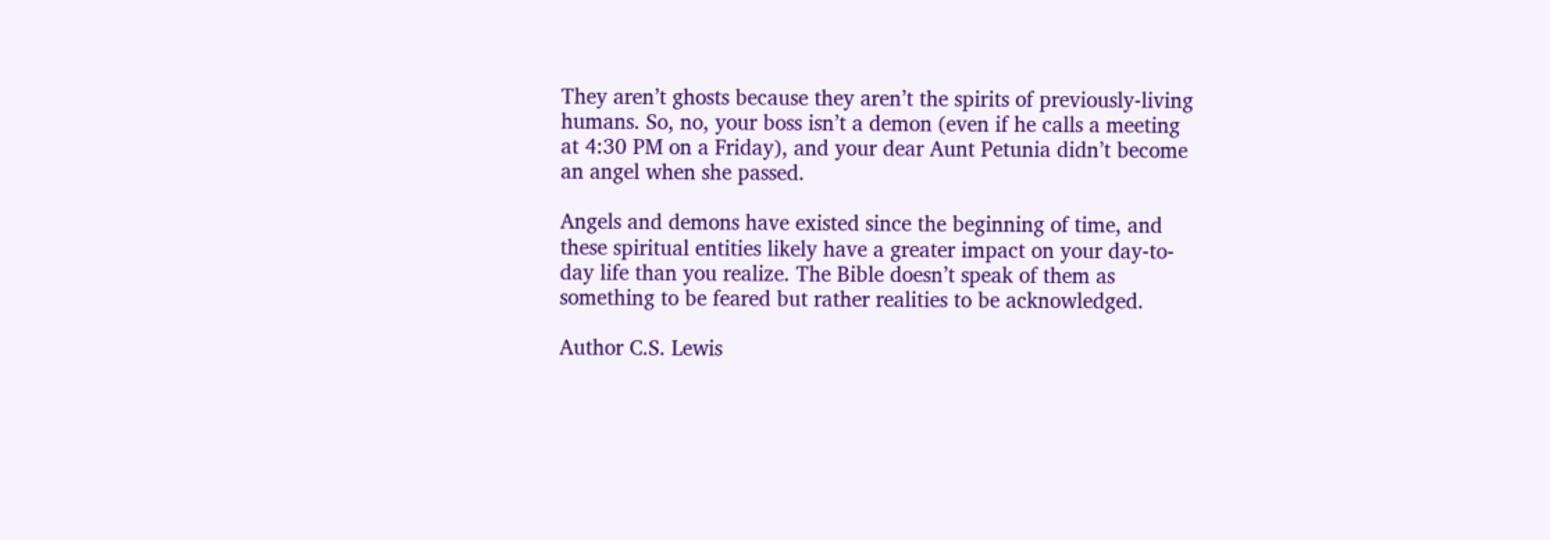They aren’t ghosts because they aren’t the spirits of previously-living humans. So, no, your boss isn’t a demon (even if he calls a meeting at 4:30 PM on a Friday), and your dear Aunt Petunia didn’t become an angel when she passed.

Angels and demons have existed since the beginning of time, and these spiritual entities likely have a greater impact on your day-to-day life than you realize. The Bible doesn’t speak of them as something to be feared but rather realities to be acknowledged.

Author C.S. Lewis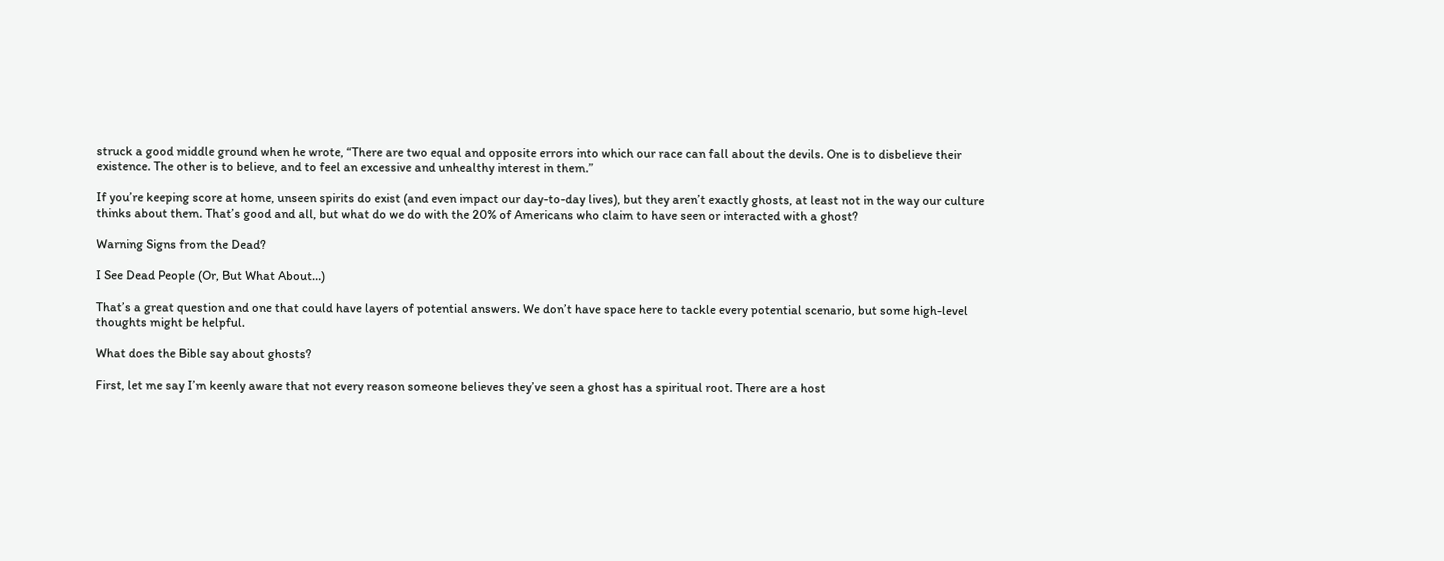struck a good middle ground when he wrote, “There are two equal and opposite errors into which our race can fall about the devils. One is to disbelieve their existence. The other is to believe, and to feel an excessive and unhealthy interest in them.”

If you’re keeping score at home, unseen spirits do exist (and even impact our day-to-day lives), but they aren’t exactly ghosts, at least not in the way our culture thinks about them. That’s good and all, but what do we do with the 20% of Americans who claim to have seen or interacted with a ghost?

Warning Signs from the Dead?

I See Dead People (Or, But What About…)

That’s a great question and one that could have layers of potential answers. We don’t have space here to tackle every potential scenario, but some high-level thoughts might be helpful.

What does the Bible say about ghosts?

First, let me say I’m keenly aware that not every reason someone believes they’ve seen a ghost has a spiritual root. There are a host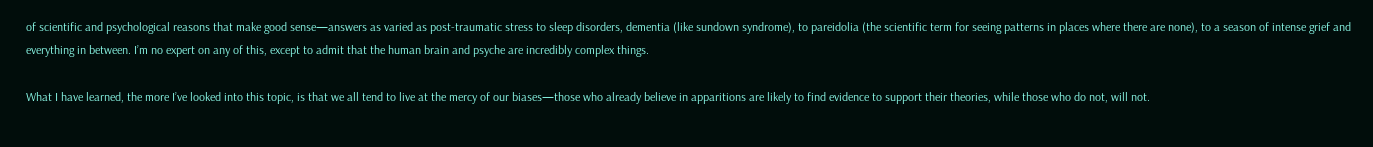of scientific and psychological reasons that make good sense—answers as varied as post-traumatic stress to sleep disorders, dementia (like sundown syndrome), to pareidolia (the scientific term for seeing patterns in places where there are none), to a season of intense grief and everything in between. I’m no expert on any of this, except to admit that the human brain and psyche are incredibly complex things.

What I have learned, the more I’ve looked into this topic, is that we all tend to live at the mercy of our biases—those who already believe in apparitions are likely to find evidence to support their theories, while those who do not, will not.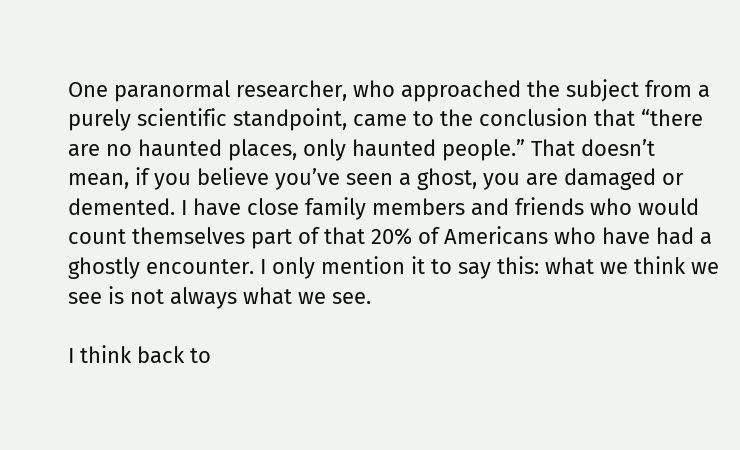One paranormal researcher, who approached the subject from a purely scientific standpoint, came to the conclusion that “there are no haunted places, only haunted people.” That doesn’t mean, if you believe you’ve seen a ghost, you are damaged or demented. I have close family members and friends who would count themselves part of that 20% of Americans who have had a ghostly encounter. I only mention it to say this: what we think we see is not always what we see.

I think back to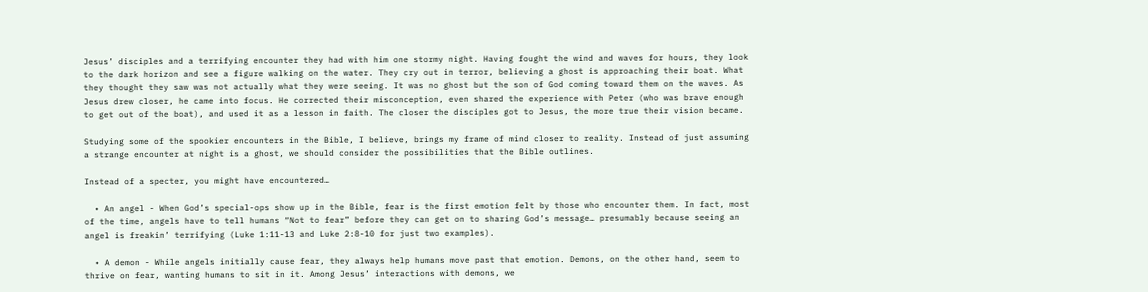Jesus’ disciples and a terrifying encounter they had with him one stormy night. Having fought the wind and waves for hours, they look to the dark horizon and see a figure walking on the water. They cry out in terror, believing a ghost is approaching their boat. What they thought they saw was not actually what they were seeing. It was no ghost but the son of God coming toward them on the waves. As Jesus drew closer, he came into focus. He corrected their misconception, even shared the experience with Peter (who was brave enough to get out of the boat), and used it as a lesson in faith. The closer the disciples got to Jesus, the more true their vision became.

Studying some of the spookier encounters in the Bible, I believe, brings my frame of mind closer to reality. Instead of just assuming a strange encounter at night is a ghost, we should consider the possibilities that the Bible outlines.

Instead of a specter, you might have encountered…

  • An angel - When God’s special-ops show up in the Bible, fear is the first emotion felt by those who encounter them. In fact, most of the time, angels have to tell humans “Not to fear” before they can get on to sharing God’s message… presumably because seeing an angel is freakin’ terrifying (Luke 1:11-13 and Luke 2:8-10 for just two examples).

  • A demon - While angels initially cause fear, they always help humans move past that emotion. Demons, on the other hand, seem to thrive on fear, wanting humans to sit in it. Among Jesus’ interactions with demons, we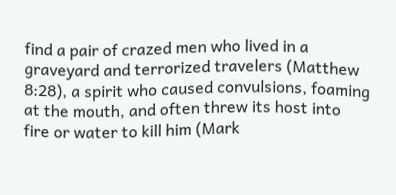find a pair of crazed men who lived in a graveyard and terrorized travelers (Matthew 8:28), a spirit who caused convulsions, foaming at the mouth, and often threw its host into fire or water to kill him (Mark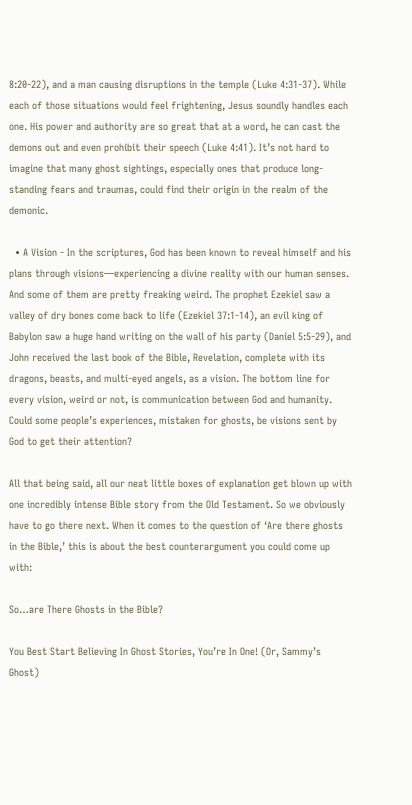8:20-22), and a man causing disruptions in the temple (Luke 4:31-37). While each of those situations would feel frightening, Jesus soundly handles each one. His power and authority are so great that at a word, he can cast the demons out and even prohibit their speech (Luke 4:41). It’s not hard to imagine that many ghost sightings, especially ones that produce long-standing fears and traumas, could find their origin in the realm of the demonic.

  • A Vision - In the scriptures, God has been known to reveal himself and his plans through visions—experiencing a divine reality with our human senses. And some of them are pretty freaking weird. The prophet Ezekiel saw a valley of dry bones come back to life (Ezekiel 37:1-14), an evil king of Babylon saw a huge hand writing on the wall of his party (Daniel 5:5-29), and John received the last book of the Bible, Revelation, complete with its dragons, beasts, and multi-eyed angels, as a vision. The bottom line for every vision, weird or not, is communication between God and humanity. Could some people’s experiences, mistaken for ghosts, be visions sent by God to get their attention?

All that being said, all our neat little boxes of explanation get blown up with one incredibly intense Bible story from the Old Testament. So we obviously have to go there next. When it comes to the question of ‘Are there ghosts in the Bible,’ this is about the best counterargument you could come up with:

So…are There Ghosts in the Bible?

You Best Start Believing In Ghost Stories, You’re In One! (Or, Sammy’s Ghost)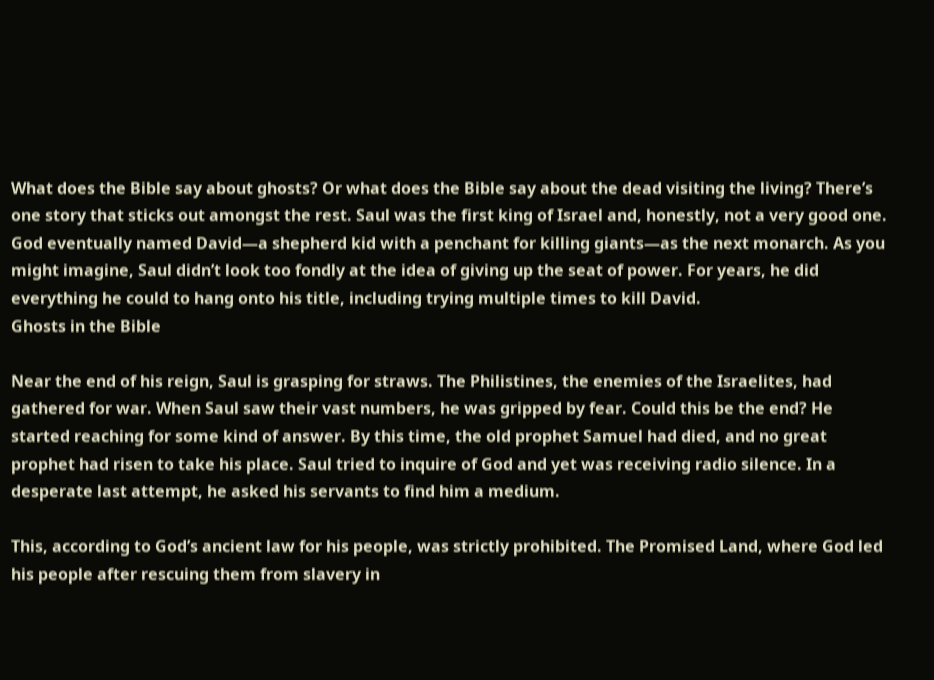What does the Bible say about ghosts? Or what does the Bible say about the dead visiting the living? There’s one story that sticks out amongst the rest. Saul was the first king of Israel and, honestly, not a very good one. God eventually named David—a shepherd kid with a penchant for killing giants—as the next monarch. As you might imagine, Saul didn’t look too fondly at the idea of giving up the seat of power. For years, he did everything he could to hang onto his title, including trying multiple times to kill David.
Ghosts in the Bible

Near the end of his reign, Saul is grasping for straws. The Philistines, the enemies of the Israelites, had gathered for war. When Saul saw their vast numbers, he was gripped by fear. Could this be the end? He started reaching for some kind of answer. By this time, the old prophet Samuel had died, and no great prophet had risen to take his place. Saul tried to inquire of God and yet was receiving radio silence. In a desperate last attempt, he asked his servants to find him a medium.

This, according to God’s ancient law for his people, was strictly prohibited. The Promised Land, where God led his people after rescuing them from slavery in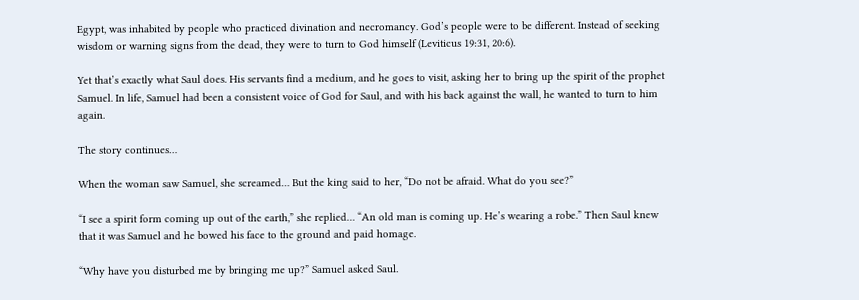Egypt, was inhabited by people who practiced divination and necromancy. God’s people were to be different. Instead of seeking wisdom or warning signs from the dead, they were to turn to God himself (Leviticus 19:31, 20:6).

Yet that’s exactly what Saul does. His servants find a medium, and he goes to visit, asking her to bring up the spirit of the prophet Samuel. In life, Samuel had been a consistent voice of God for Saul, and with his back against the wall, he wanted to turn to him again.

The story continues…

When the woman saw Samuel, she screamed… But the king said to her, “Do not be afraid. What do you see?”

“I see a spirit form coming up out of the earth,” she replied… “An old man is coming up. He’s wearing a robe.” Then Saul knew that it was Samuel and he bowed his face to the ground and paid homage.

“Why have you disturbed me by bringing me up?” Samuel asked Saul.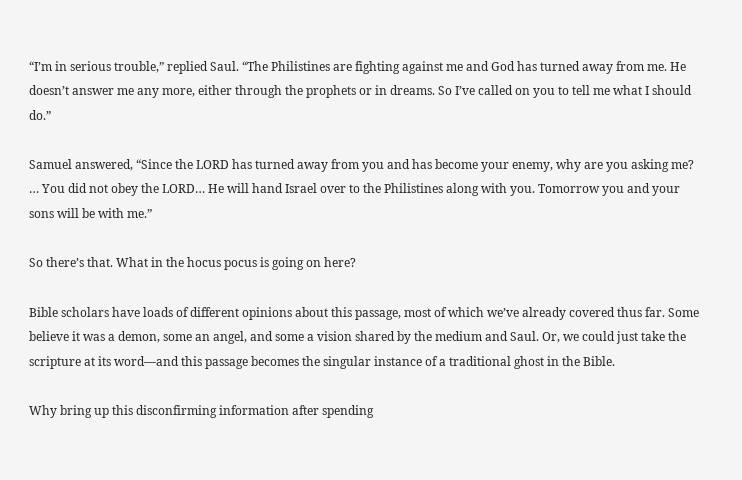“I’m in serious trouble,” replied Saul. “The Philistines are fighting against me and God has turned away from me. He doesn’t answer me any more, either through the prophets or in dreams. So I’ve called on you to tell me what I should do.”

Samuel answered, “Since the LORD has turned away from you and has become your enemy, why are you asking me? … You did not obey the LORD… He will hand Israel over to the Philistines along with you. Tomorrow you and your sons will be with me.”

So there’s that. What in the hocus pocus is going on here?

Bible scholars have loads of different opinions about this passage, most of which we’ve already covered thus far. Some believe it was a demon, some an angel, and some a vision shared by the medium and Saul. Or, we could just take the scripture at its word—and this passage becomes the singular instance of a traditional ghost in the Bible.

Why bring up this disconfirming information after spending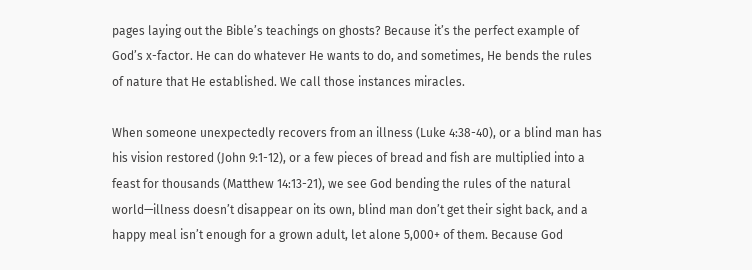pages laying out the Bible’s teachings on ghosts? Because it’s the perfect example of God’s x-factor. He can do whatever He wants to do, and sometimes, He bends the rules of nature that He established. We call those instances miracles.

When someone unexpectedly recovers from an illness (Luke 4:38-40), or a blind man has his vision restored (John 9:1-12), or a few pieces of bread and fish are multiplied into a feast for thousands (Matthew 14:13-21), we see God bending the rules of the natural world—illness doesn’t disappear on its own, blind man don’t get their sight back, and a happy meal isn’t enough for a grown adult, let alone 5,000+ of them. Because God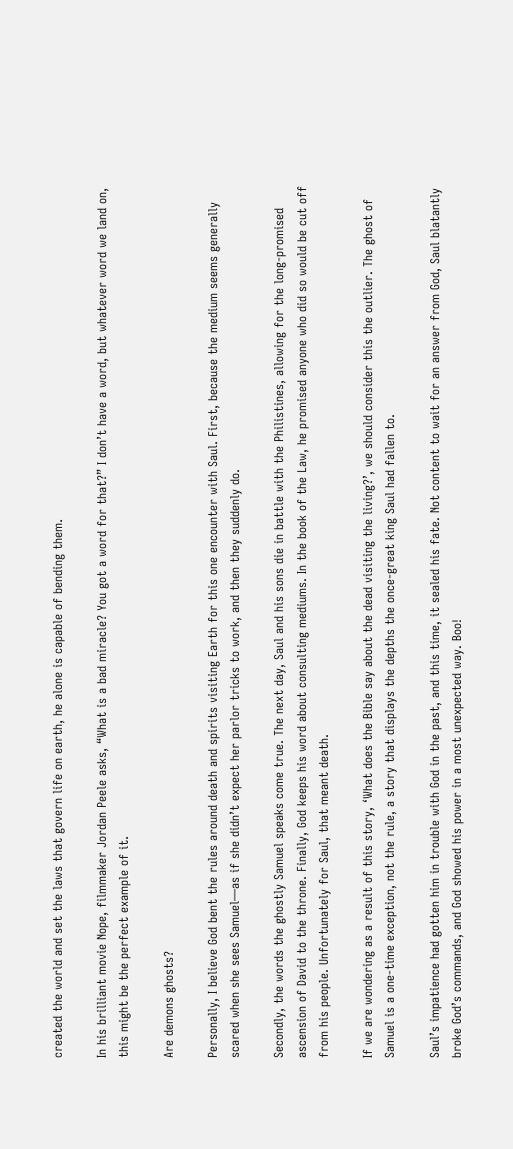created the world and set the laws that govern life on earth, he alone is capable of bending them.

In his brilliant movie Nope, filmmaker Jordan Peele asks, “What is a bad miracle? You got a word for that?” I don’t have a word, but whatever word we land on, this might be the perfect example of it.

Are demons ghosts?

Personally, I believe God bent the rules around death and spirits visiting Earth for this one encounter with Saul. First, because the medium seems generally scared when she sees Samuel—as if she didn’t expect her parlor tricks to work, and then they suddenly do.

Secondly, the words the ghostly Samuel speaks come true. The next day, Saul and his sons die in battle with the Philistines, allowing for the long-promised ascension of David to the throne. Finally, God keeps his word about consulting mediums. In the book of the Law, he promised anyone who did so would be cut off from his people. Unfortunately for Saul, that meant death.

If we are wondering as a result of this story, ‘What does the Bible say about the dead visiting the living?’, we should consider this the outlier. The ghost of Samuel is a one-time exception, not the rule, a story that displays the depths the once-great king Saul had fallen to.

Saul’s impatience had gotten him in trouble with God in the past, and this time, it sealed his fate. Not content to wait for an answer from God, Saul blatantly broke God’s commands, and God showed his power in a most unexpected way. Boo!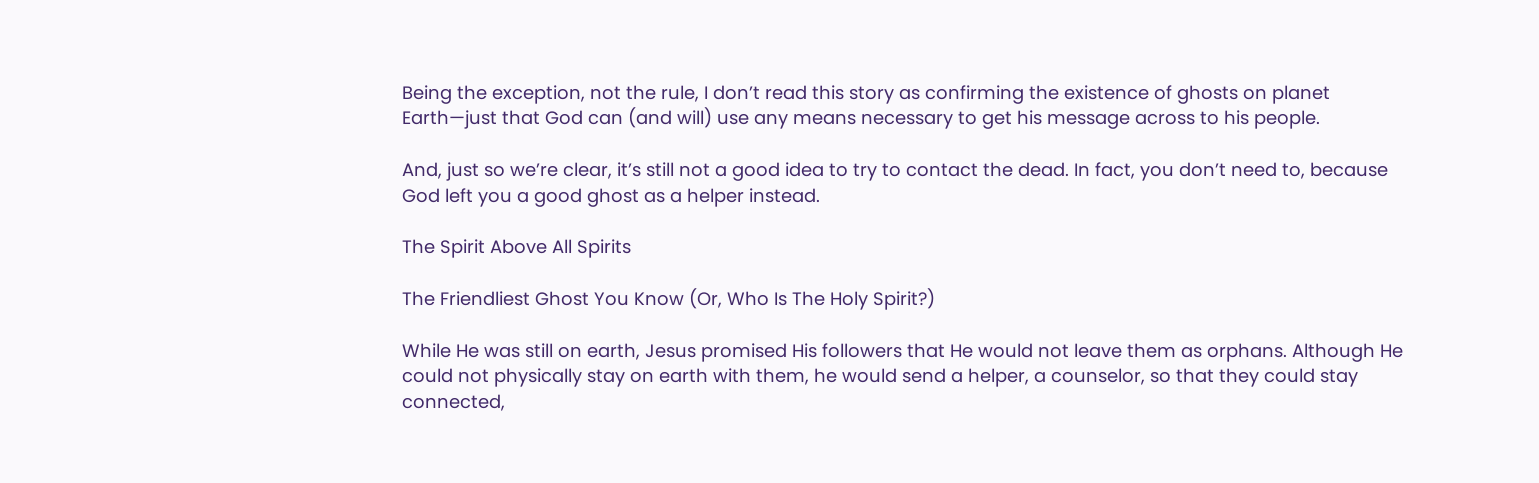Being the exception, not the rule, I don’t read this story as confirming the existence of ghosts on planet Earth—just that God can (and will) use any means necessary to get his message across to his people.

And, just so we’re clear, it’s still not a good idea to try to contact the dead. In fact, you don’t need to, because God left you a good ghost as a helper instead.

The Spirit Above All Spirits

The Friendliest Ghost You Know (Or, Who Is The Holy Spirit?)

While He was still on earth, Jesus promised His followers that He would not leave them as orphans. Although He could not physically stay on earth with them, he would send a helper, a counselor, so that they could stay connected,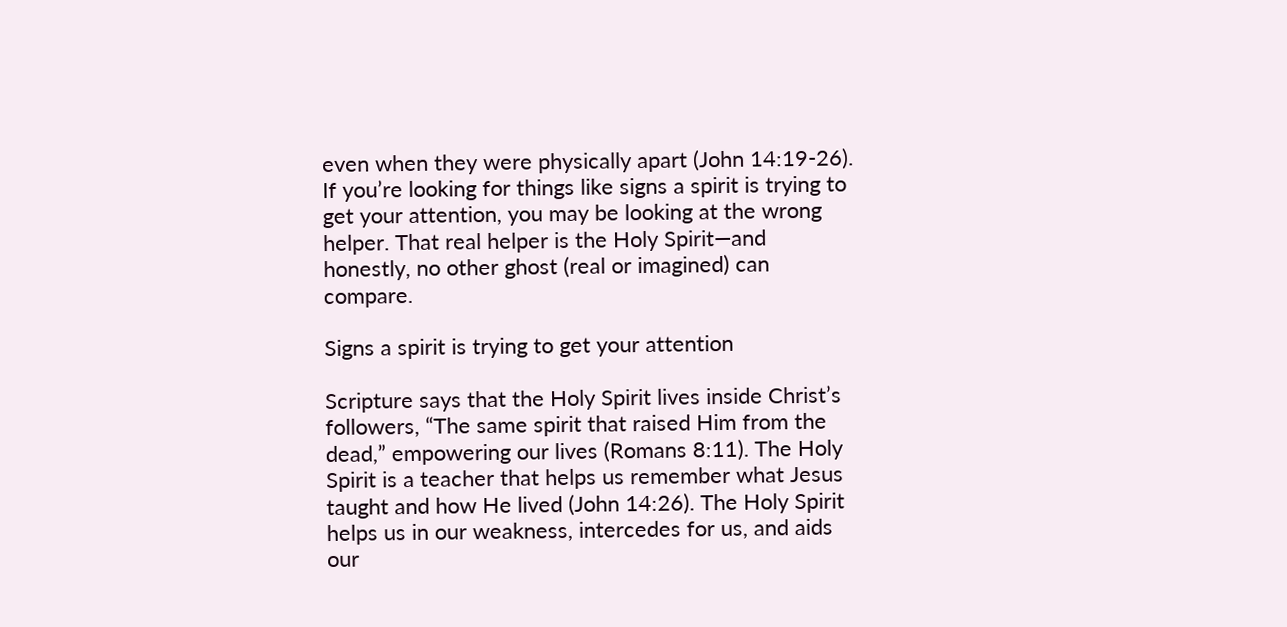even when they were physically apart (John 14:19-26). If you’re looking for things like signs a spirit is trying to get your attention, you may be looking at the wrong helper. That real helper is the Holy Spirit—and honestly, no other ghost (real or imagined) can compare.

Signs a spirit is trying to get your attention

Scripture says that the Holy Spirit lives inside Christ’s followers, “The same spirit that raised Him from the dead,” empowering our lives (Romans 8:11). The Holy Spirit is a teacher that helps us remember what Jesus taught and how He lived (John 14:26). The Holy Spirit helps us in our weakness, intercedes for us, and aids our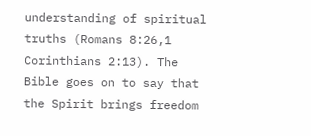understanding of spiritual truths (Romans 8:26,1 Corinthians 2:13). The Bible goes on to say that the Spirit brings freedom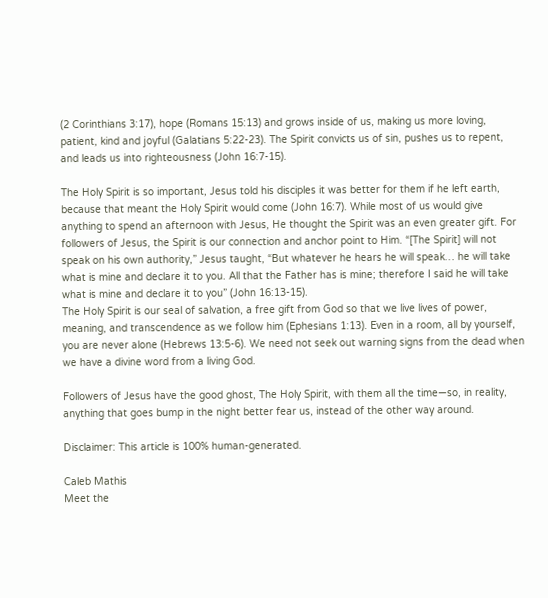(2 Corinthians 3:17), hope (Romans 15:13) and grows inside of us, making us more loving, patient, kind and joyful (Galatians 5:22-23). The Spirit convicts us of sin, pushes us to repent, and leads us into righteousness (John 16:7-15).

The Holy Spirit is so important, Jesus told his disciples it was better for them if he left earth, because that meant the Holy Spirit would come (John 16:7). While most of us would give anything to spend an afternoon with Jesus, He thought the Spirit was an even greater gift. For followers of Jesus, the Spirit is our connection and anchor point to Him. “[The Spirit] will not speak on his own authority,” Jesus taught, “But whatever he hears he will speak… he will take what is mine and declare it to you. All that the Father has is mine; therefore I said he will take what is mine and declare it to you” (John 16:13-15).
The Holy Spirit is our seal of salvation, a free gift from God so that we live lives of power, meaning, and transcendence as we follow him (Ephesians 1:13). Even in a room, all by yourself, you are never alone (Hebrews 13:5-6). We need not seek out warning signs from the dead when we have a divine word from a living God.

Followers of Jesus have the good ghost, The Holy Spirit, with them all the time—so, in reality, anything that goes bump in the night better fear us, instead of the other way around.

Disclaimer: This article is 100% human-generated.

Caleb Mathis
Meet the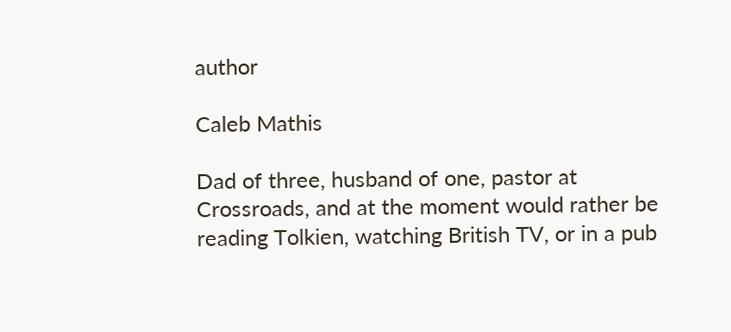author

Caleb Mathis

Dad of three, husband of one, pastor at Crossroads, and at the moment would rather be reading Tolkien, watching British TV, or in a pub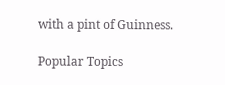with a pint of Guinness.

Popular Topics